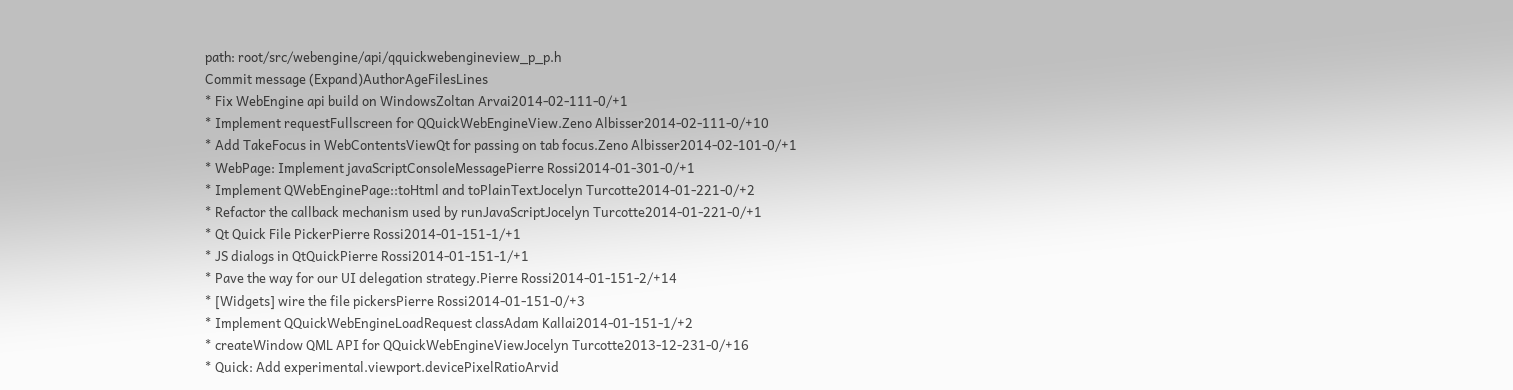path: root/src/webengine/api/qquickwebengineview_p_p.h
Commit message (Expand)AuthorAgeFilesLines
* Fix WebEngine api build on WindowsZoltan Arvai2014-02-111-0/+1
* Implement requestFullscreen for QQuickWebEngineView.Zeno Albisser2014-02-111-0/+10
* Add TakeFocus in WebContentsViewQt for passing on tab focus.Zeno Albisser2014-02-101-0/+1
* WebPage: Implement javaScriptConsoleMessagePierre Rossi2014-01-301-0/+1
* Implement QWebEnginePage::toHtml and toPlainTextJocelyn Turcotte2014-01-221-0/+2
* Refactor the callback mechanism used by runJavaScriptJocelyn Turcotte2014-01-221-0/+1
* Qt Quick File PickerPierre Rossi2014-01-151-1/+1
* JS dialogs in QtQuickPierre Rossi2014-01-151-1/+1
* Pave the way for our UI delegation strategy.Pierre Rossi2014-01-151-2/+14
* [Widgets] wire the file pickersPierre Rossi2014-01-151-0/+3
* Implement QQuickWebEngineLoadRequest classAdam Kallai2014-01-151-1/+2
* createWindow QML API for QQuickWebEngineViewJocelyn Turcotte2013-12-231-0/+16
* Quick: Add experimental.viewport.devicePixelRatioArvid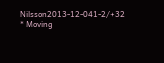Nilsson2013-12-041-2/+32
* Moving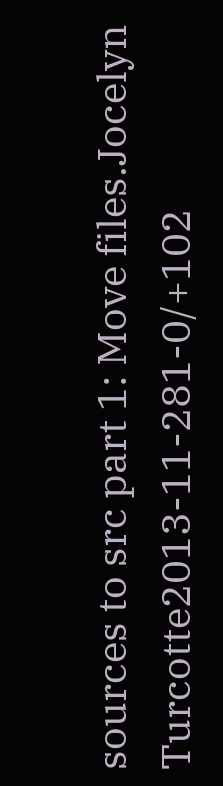sources to src part 1: Move files.Jocelyn Turcotte2013-11-281-0/+102